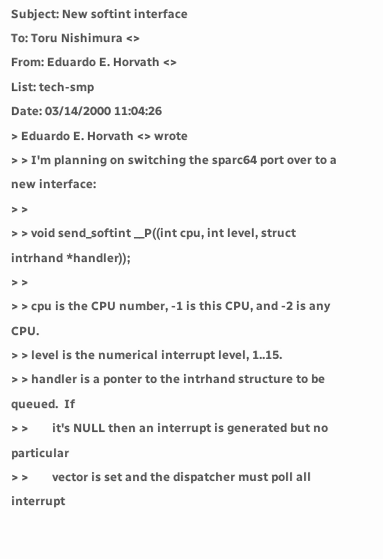Subject: New softint interface
To: Toru Nishimura <>
From: Eduardo E. Horvath <>
List: tech-smp
Date: 03/14/2000 11:04:26
> Eduardo E. Horvath <> wrote
> > I'm planning on switching the sparc64 port over to a new interface:
> >
> > void send_softint __P((int cpu, int level, struct intrhand *handler));
> >
> > cpu is the CPU number, -1 is this CPU, and -2 is any CPU.
> > level is the numerical interrupt level, 1..15.
> > handler is a ponter to the intrhand structure to be queued.  If
> >        it's NULL then an interrupt is generated but no particular
> >        vector is set and the dispatcher must poll all interrupt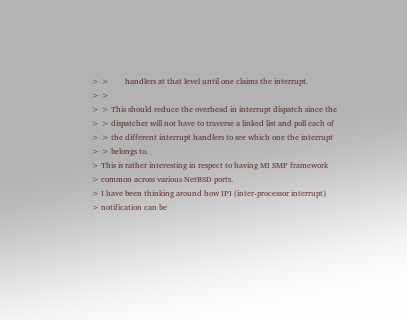> >        handlers at that level until one claims the interrupt.
> >
> > This should reduce the overhead in interrupt dispatch since the
> > dispatcher will not have to traverse a linked list and poll each of
> > the different interrupt handlers to see which one the interrupt
> > belongs to.
> This is rather interesting in respect to having MI SMP framework
> common across various NetBSD ports.
> I have been thinking around how IPI (inter-processor interrupt)
> notification can be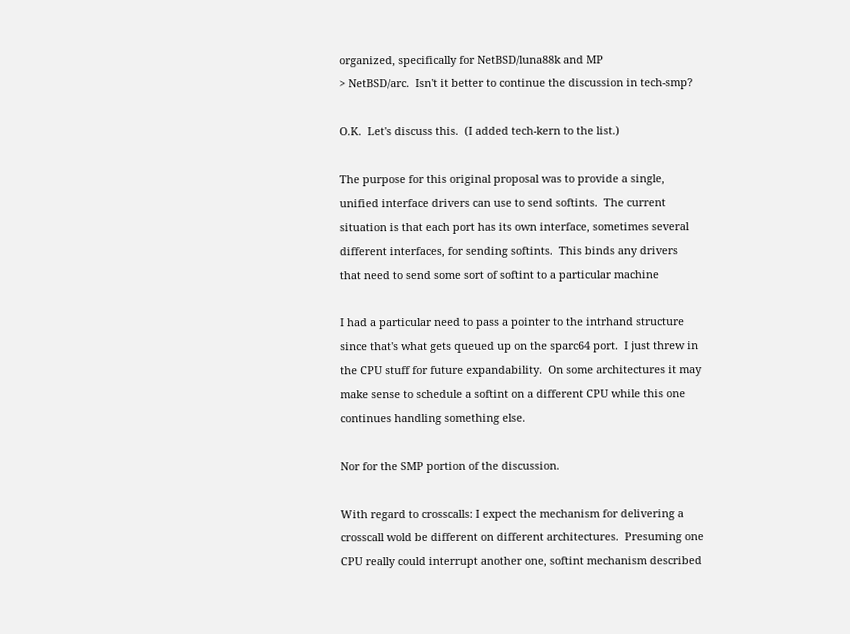organized, specifically for NetBSD/luna88k and MP
> NetBSD/arc.  Isn't it better to continue the discussion in tech-smp?

O.K.  Let's discuss this.  (I added tech-kern to the list.)

The purpose for this original proposal was to provide a single,
unified interface drivers can use to send softints.  The current
situation is that each port has its own interface, sometimes several
different interfaces, for sending softints.  This binds any drivers
that need to send some sort of softint to a particular machine

I had a particular need to pass a pointer to the intrhand structure
since that's what gets queued up on the sparc64 port.  I just threw in
the CPU stuff for future expandability.  On some architectures it may
make sense to schedule a softint on a different CPU while this one
continues handling something else.

Nor for the SMP portion of the discussion.

With regard to crosscalls: I expect the mechanism for delivering a
crosscall wold be different on different architectures.  Presuming one
CPU really could interrupt another one, softint mechanism described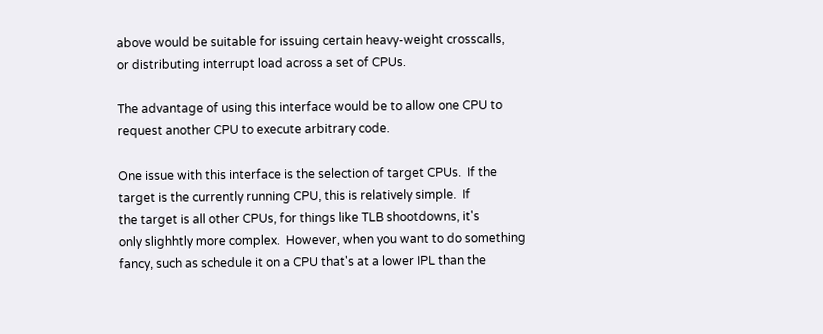above would be suitable for issuing certain heavy-weight crosscalls,
or distributing interrupt load across a set of CPUs.

The advantage of using this interface would be to allow one CPU to
request another CPU to execute arbitrary code.

One issue with this interface is the selection of target CPUs.  If the
target is the currently running CPU, this is relatively simple.  If
the target is all other CPUs, for things like TLB shootdowns, it's
only slighhtly more complex.  However, when you want to do something
fancy, such as schedule it on a CPU that's at a lower IPL than the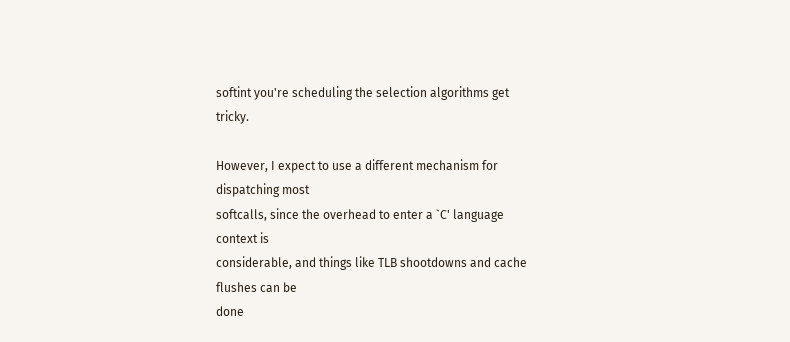softint you're scheduling the selection algorithms get tricky.

However, I expect to use a different mechanism for dispatching most
softcalls, since the overhead to enter a `C' language context is
considerable, and things like TLB shootdowns and cache flushes can be
done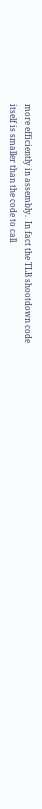more efficiently in assembly.  In fact the TLB shootdown code
itself is smaller than the code to call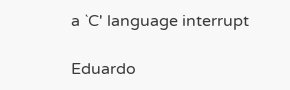a `C' language interrupt

Eduardo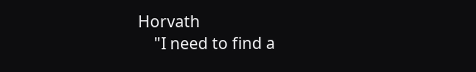Horvath
    "I need to find a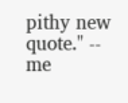pithy new quote." -- me